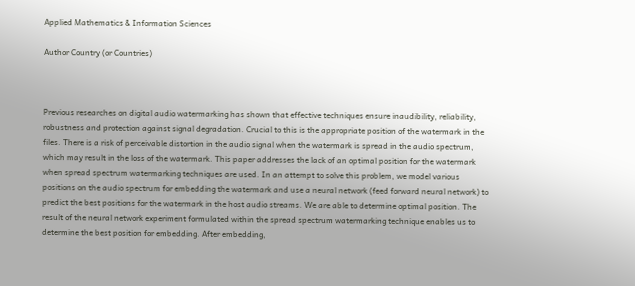Applied Mathematics & Information Sciences

Author Country (or Countries)



Previous researches on digital audio watermarking has shown that effective techniques ensure inaudibility, reliability, robustness and protection against signal degradation. Crucial to this is the appropriate position of the watermark in the files. There is a risk of perceivable distortion in the audio signal when the watermark is spread in the audio spectrum, which may result in the loss of the watermark. This paper addresses the lack of an optimal position for the watermark when spread spectrum watermarking techniques are used. In an attempt to solve this problem, we model various positions on the audio spectrum for embedding the watermark and use a neural network (feed forward neural network) to predict the best positions for the watermark in the host audio streams. We are able to determine optimal position. The result of the neural network experiment formulated within the spread spectrum watermarking technique enables us to determine the best position for embedding. After embedding,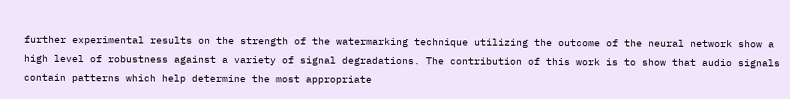further experimental results on the strength of the watermarking technique utilizing the outcome of the neural network show a high level of robustness against a variety of signal degradations. The contribution of this work is to show that audio signals contain patterns which help determine the most appropriate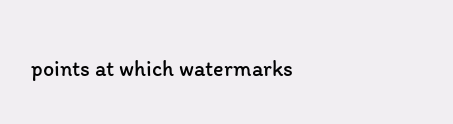points at which watermarks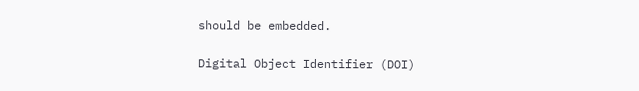should be embedded.

Digital Object Identifier (DOI)